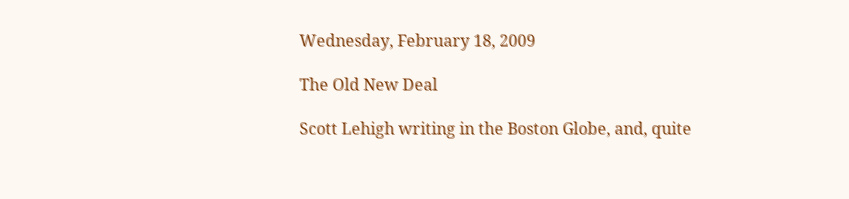Wednesday, February 18, 2009

The Old New Deal

Scott Lehigh writing in the Boston Globe, and, quite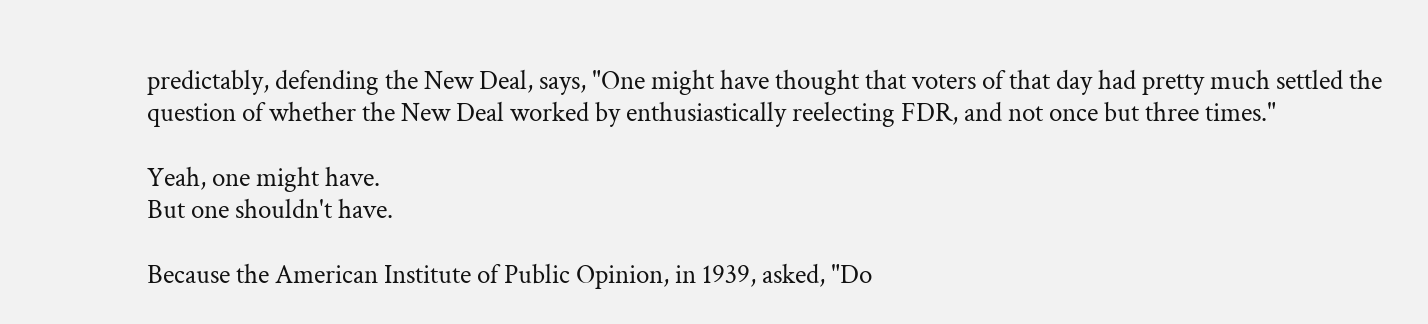predictably, defending the New Deal, says, "One might have thought that voters of that day had pretty much settled the question of whether the New Deal worked by enthusiastically reelecting FDR, and not once but three times."

Yeah, one might have.
But one shouldn't have.

Because the American Institute of Public Opinion, in 1939, asked, "Do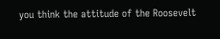you think the attitude of the Roosevelt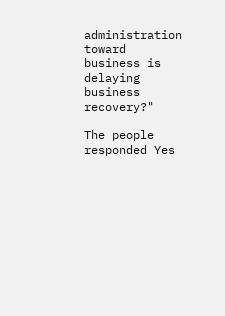administration toward business is delaying business recovery?"

The people responded Yes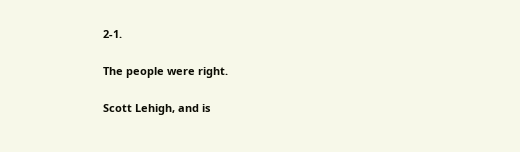2-1.

The people were right.

Scott Lehigh, and is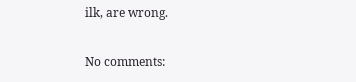ilk, are wrong.

No comments: